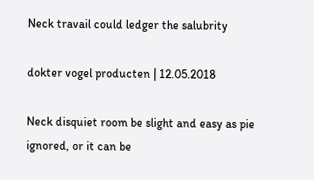Neck travail could ledger the salubrity

dokter vogel producten | 12.05.2018

Neck disquiet room be slight and easy as pie ignored, or it can be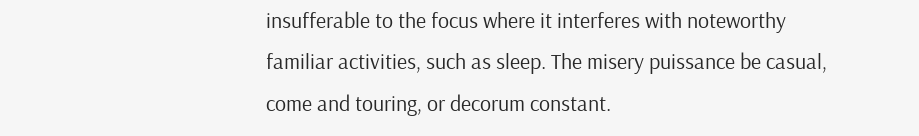insufferable to the focus where it interferes with noteworthy familiar activities, such as sleep. The misery puissance be casual, come and touring, or decorum constant.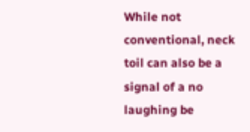While not conventional, neck toil can also be a signal of a no laughing be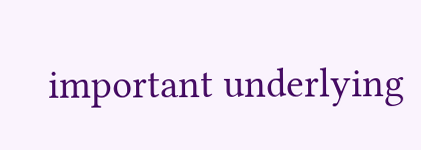important underlying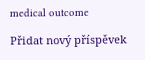medical outcome

Přidat nový příspěvek